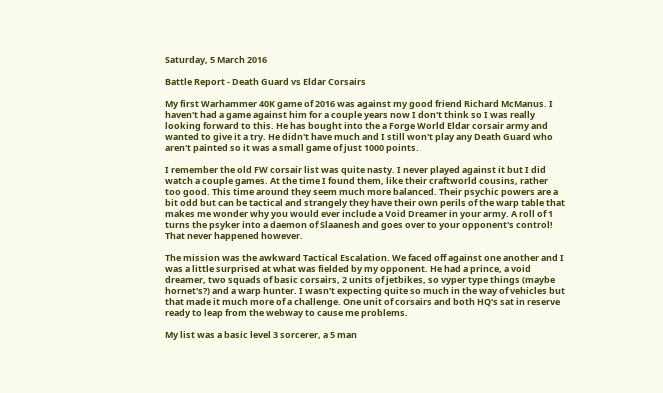Saturday, 5 March 2016

Battle Report - Death Guard vs Eldar Corsairs

My first Warhammer 40K game of 2016 was against my good friend Richard McManus. I haven't had a game against him for a couple years now I don't think so I was really looking forward to this. He has bought into the a Forge World Eldar corsair army and wanted to give it a try. He didn't have much and I still won't play any Death Guard who aren't painted so it was a small game of just 1000 points.

I remember the old FW corsair list was quite nasty. I never played against it but I did watch a couple games. At the time I found them, like their craftworld cousins, rather too good. This time around they seem much more balanced. Their psychic powers are a bit odd but can be tactical and strangely they have their own perils of the warp table that makes me wonder why you would ever include a Void Dreamer in your army. A roll of 1 turns the psyker into a daemon of Slaanesh and goes over to your opponent's control! That never happened however.

The mission was the awkward Tactical Escalation. We faced off against one another and I was a little surprised at what was fielded by my opponent. He had a prince, a void dreamer, two squads of basic corsairs, 2 units of jetbikes, so vyper type things (maybe hornet's?) and a warp hunter. I wasn't expecting quite so much in the way of vehicles but that made it much more of a challenge. One unit of corsairs and both HQ's sat in reserve ready to leap from the webway to cause me problems.

My list was a basic level 3 sorcerer, a 5 man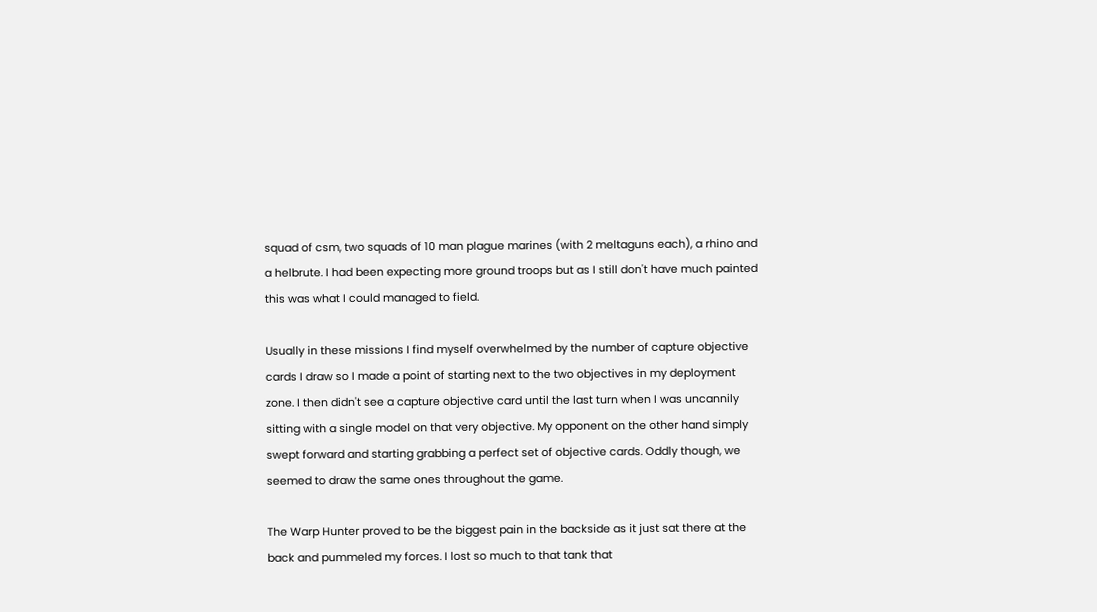squad of csm, two squads of 10 man plague marines (with 2 meltaguns each), a rhino and a helbrute. I had been expecting more ground troops but as I still don't have much painted this was what I could managed to field.

Usually in these missions I find myself overwhelmed by the number of capture objective cards I draw so I made a point of starting next to the two objectives in my deployment zone. I then didn't see a capture objective card until the last turn when I was uncannily sitting with a single model on that very objective. My opponent on the other hand simply swept forward and starting grabbing a perfect set of objective cards. Oddly though, we seemed to draw the same ones throughout the game.

The Warp Hunter proved to be the biggest pain in the backside as it just sat there at the back and pummeled my forces. I lost so much to that tank that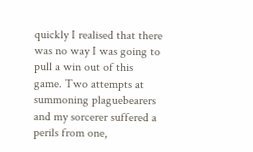quickly I realised that there was no way I was going to pull a win out of this game. Two attempts at summoning plaguebearers and my sorcerer suffered a perils from one,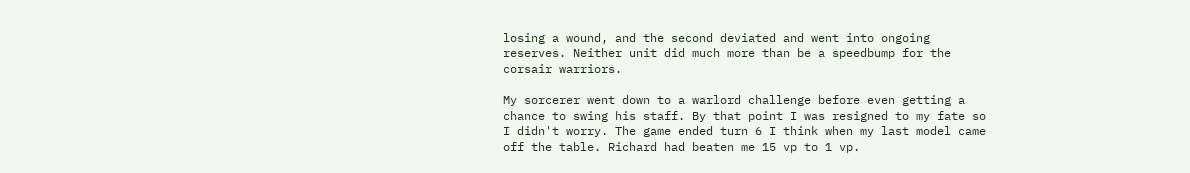losing a wound, and the second deviated and went into ongoing reserves. Neither unit did much more than be a speedbump for the corsair warriors.

My sorcerer went down to a warlord challenge before even getting a chance to swing his staff. By that point I was resigned to my fate so I didn't worry. The game ended turn 6 I think when my last model came off the table. Richard had beaten me 15 vp to 1 vp.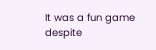It was a fun game despite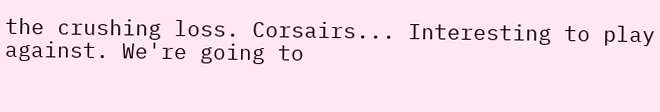the crushing loss. Corsairs... Interesting to play against. We're going to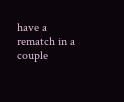have a rematch in a couple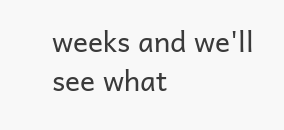weeks and we'll see what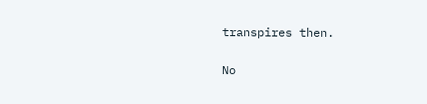transpires then.

No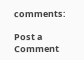comments:

Post a Comment